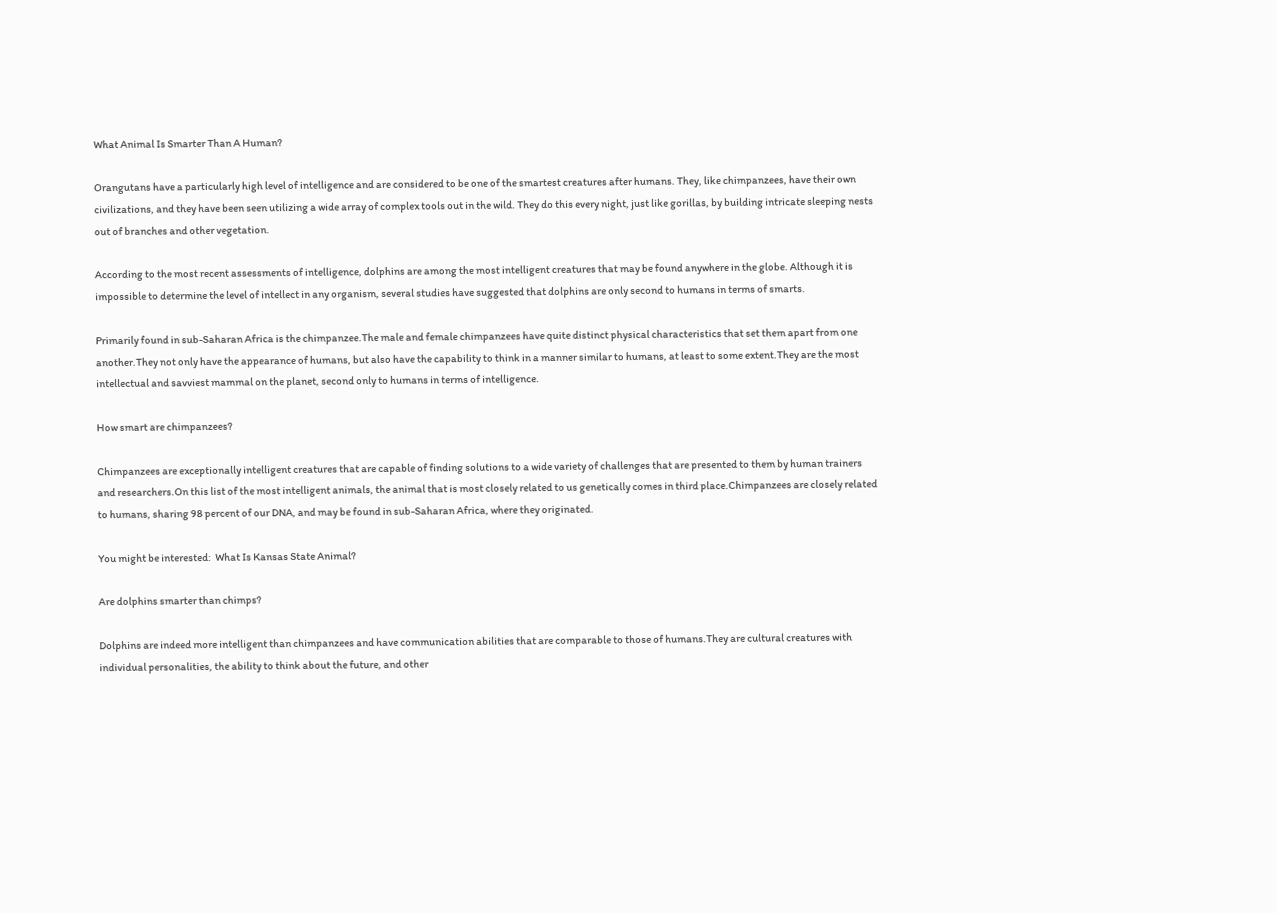What Animal Is Smarter Than A Human?

Orangutans have a particularly high level of intelligence and are considered to be one of the smartest creatures after humans. They, like chimpanzees, have their own civilizations, and they have been seen utilizing a wide array of complex tools out in the wild. They do this every night, just like gorillas, by building intricate sleeping nests out of branches and other vegetation.

According to the most recent assessments of intelligence, dolphins are among the most intelligent creatures that may be found anywhere in the globe. Although it is impossible to determine the level of intellect in any organism, several studies have suggested that dolphins are only second to humans in terms of smarts.

Primarily found in sub-Saharan Africa is the chimpanzee.The male and female chimpanzees have quite distinct physical characteristics that set them apart from one another.They not only have the appearance of humans, but also have the capability to think in a manner similar to humans, at least to some extent.They are the most intellectual and savviest mammal on the planet, second only to humans in terms of intelligence.

How smart are chimpanzees?

Chimpanzees are exceptionally intelligent creatures that are capable of finding solutions to a wide variety of challenges that are presented to them by human trainers and researchers.On this list of the most intelligent animals, the animal that is most closely related to us genetically comes in third place.Chimpanzees are closely related to humans, sharing 98 percent of our DNA, and may be found in sub-Saharan Africa, where they originated.

You might be interested:  What Is Kansas State Animal?

Are dolphins smarter than chimps?

Dolphins are indeed more intelligent than chimpanzees and have communication abilities that are comparable to those of humans.They are cultural creatures with individual personalities, the ability to think about the future, and other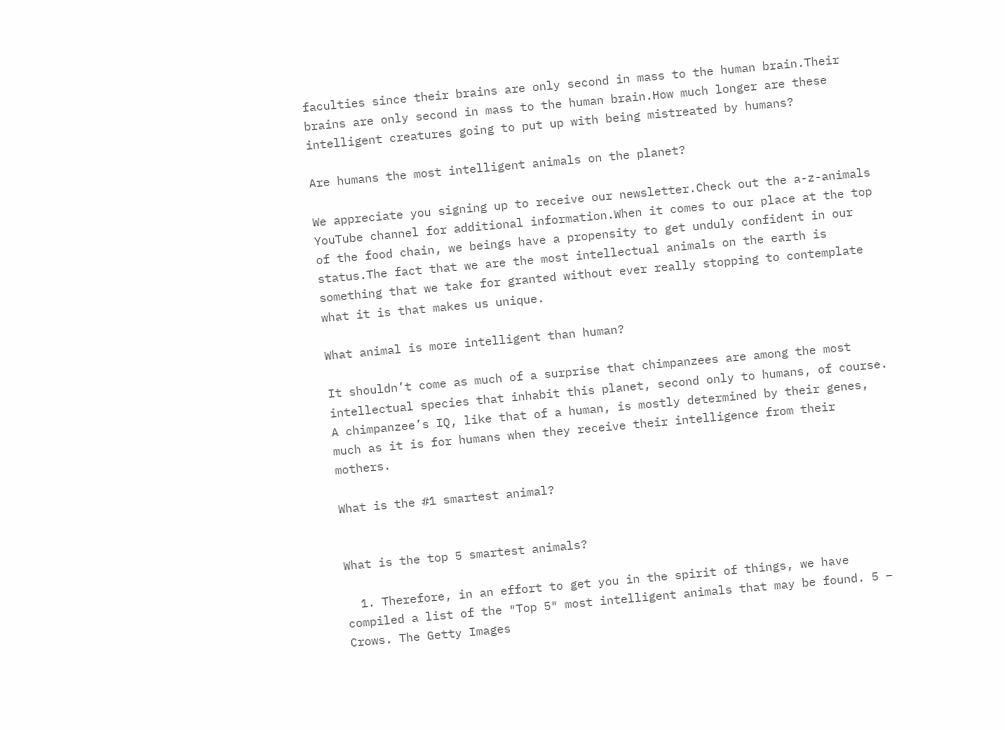faculties since their brains are only second in mass to the human brain.Their brains are only second in mass to the human brain.How much longer are these intelligent creatures going to put up with being mistreated by humans?

Are humans the most intelligent animals on the planet?

We appreciate you signing up to receive our newsletter.Check out the a-z-animals YouTube channel for additional information.When it comes to our place at the top of the food chain, we beings have a propensity to get unduly confident in our status.The fact that we are the most intellectual animals on the earth is something that we take for granted without ever really stopping to contemplate what it is that makes us unique.

What animal is more intelligent than human?

It shouldn’t come as much of a surprise that chimpanzees are among the most intellectual species that inhabit this planet, second only to humans, of course. A chimpanzee’s IQ, like that of a human, is mostly determined by their genes, much as it is for humans when they receive their intelligence from their mothers.

What is the #1 smartest animal?


What is the top 5 smartest animals?

  1. Therefore, in an effort to get you in the spirit of things, we have compiled a list of the ″Top 5″ most intelligent animals that may be found. 5 – Crows. The Getty Images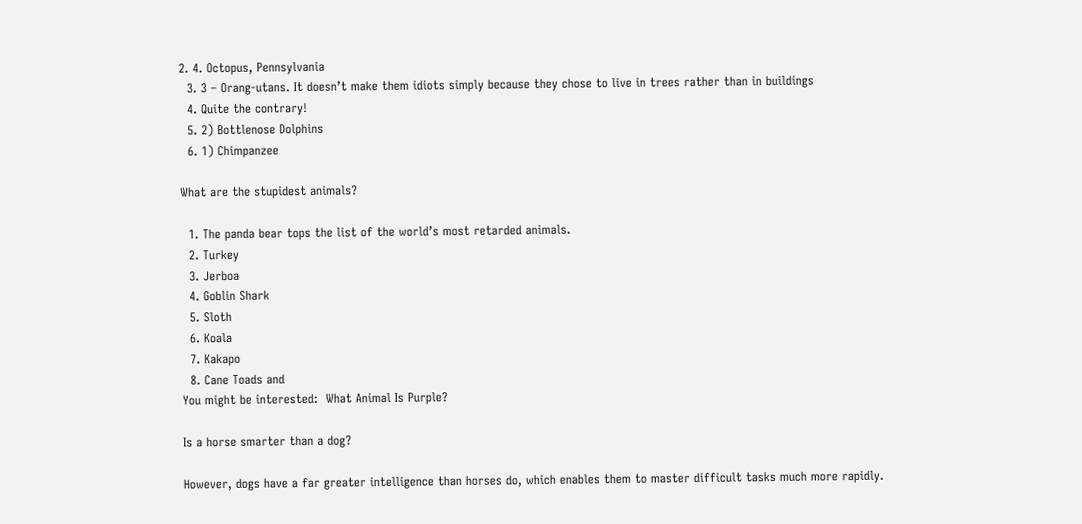2. 4. Octopus, Pennsylvania
  3. 3 – Orang-utans. It doesn’t make them idiots simply because they chose to live in trees rather than in buildings
  4. Quite the contrary!
  5. 2) Bottlenose Dolphins
  6. 1) Chimpanzee

What are the stupidest animals?

  1. The panda bear tops the list of the world’s most retarded animals.
  2. Turkey
  3. Jerboa
  4. Goblin Shark
  5. Sloth
  6. Koala
  7. Kakapo
  8. Cane Toads and
You might be interested:  What Animal Is Purple?

Is a horse smarter than a dog?

However, dogs have a far greater intelligence than horses do, which enables them to master difficult tasks much more rapidly.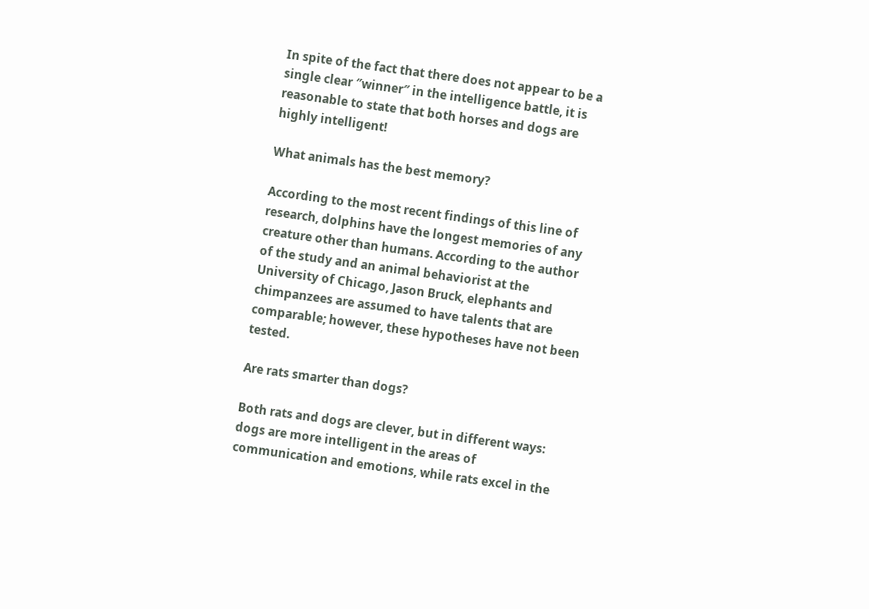In spite of the fact that there does not appear to be a single clear ″winner″ in the intelligence battle, it is reasonable to state that both horses and dogs are highly intelligent!

What animals has the best memory?

According to the most recent findings of this line of research, dolphins have the longest memories of any creature other than humans. According to the author of the study and an animal behaviorist at the University of Chicago, Jason Bruck, elephants and chimpanzees are assumed to have talents that are comparable; however, these hypotheses have not been tested.

Are rats smarter than dogs?

Both rats and dogs are clever, but in different ways: dogs are more intelligent in the areas of communication and emotions, while rats excel in the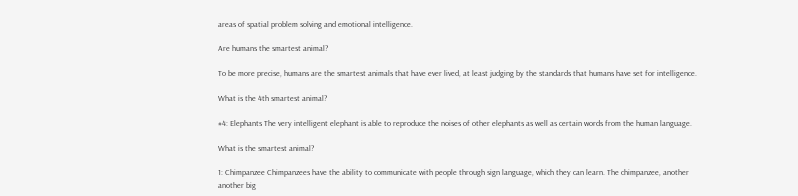areas of spatial problem solving and emotional intelligence.

Are humans the smartest animal?

To be more precise, humans are the smartest animals that have ever lived, at least judging by the standards that humans have set for intelligence.

What is the 4th smartest animal?

#4: Elephants The very intelligent elephant is able to reproduce the noises of other elephants as well as certain words from the human language.

What is the smartest animal?

1: Chimpanzee Chimpanzees have the ability to communicate with people through sign language, which they can learn. The chimpanzee, another another big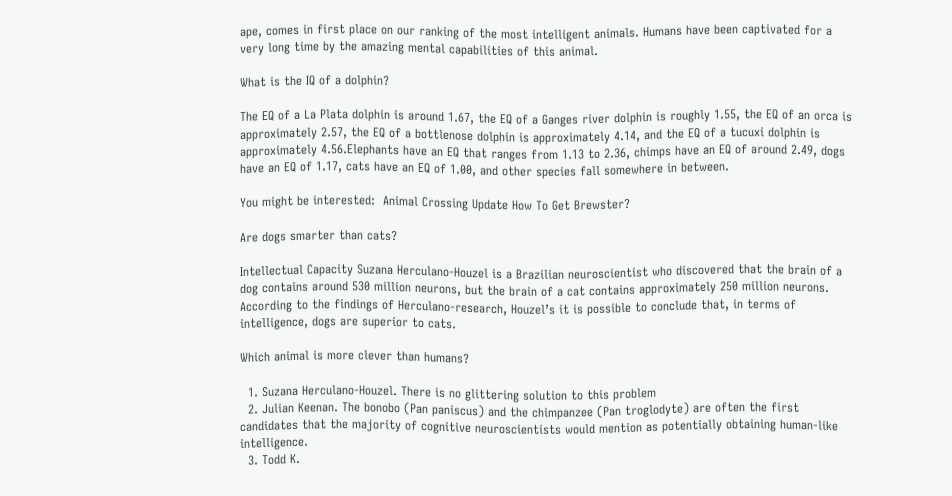ape, comes in first place on our ranking of the most intelligent animals. Humans have been captivated for a very long time by the amazing mental capabilities of this animal.

What is the IQ of a dolphin?

The EQ of a La Plata dolphin is around 1.67, the EQ of a Ganges river dolphin is roughly 1.55, the EQ of an orca is approximately 2.57, the EQ of a bottlenose dolphin is approximately 4.14, and the EQ of a tucuxi dolphin is approximately 4.56.Elephants have an EQ that ranges from 1.13 to 2.36, chimps have an EQ of around 2.49, dogs have an EQ of 1.17, cats have an EQ of 1.00, and other species fall somewhere in between.

You might be interested:  Animal Crossing Update How To Get Brewster?

Are dogs smarter than cats?

Intellectual Capacity Suzana Herculano-Houzel is a Brazilian neuroscientist who discovered that the brain of a dog contains around 530 million neurons, but the brain of a cat contains approximately 250 million neurons. According to the findings of Herculano-research, Houzel’s it is possible to conclude that, in terms of intelligence, dogs are superior to cats.

Which animal is more clever than humans?

  1. Suzana Herculano-Houzel. There is no glittering solution to this problem
  2. Julian Keenan. The bonobo (Pan paniscus) and the chimpanzee (Pan troglodyte) are often the first candidates that the majority of cognitive neuroscientists would mention as potentially obtaining human-like intelligence.
  3. Todd K.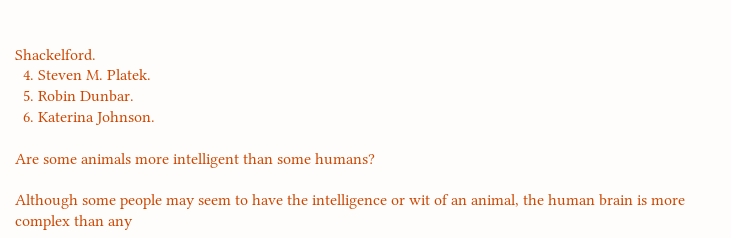Shackelford.
  4. Steven M. Platek.
  5. Robin Dunbar.
  6. Katerina Johnson.

Are some animals more intelligent than some humans?

Although some people may seem to have the intelligence or wit of an animal, the human brain is more complex than any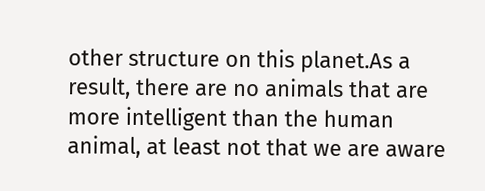other structure on this planet.As a result, there are no animals that are more intelligent than the human animal, at least not that we are aware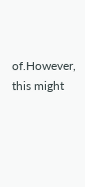of.However, this might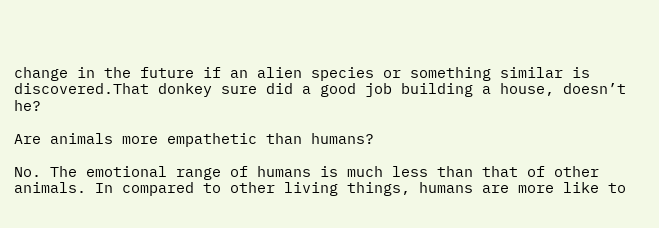change in the future if an alien species or something similar is discovered.That donkey sure did a good job building a house, doesn’t he?

Are animals more empathetic than humans?

No. The emotional range of humans is much less than that of other animals. In compared to other living things, humans are more like to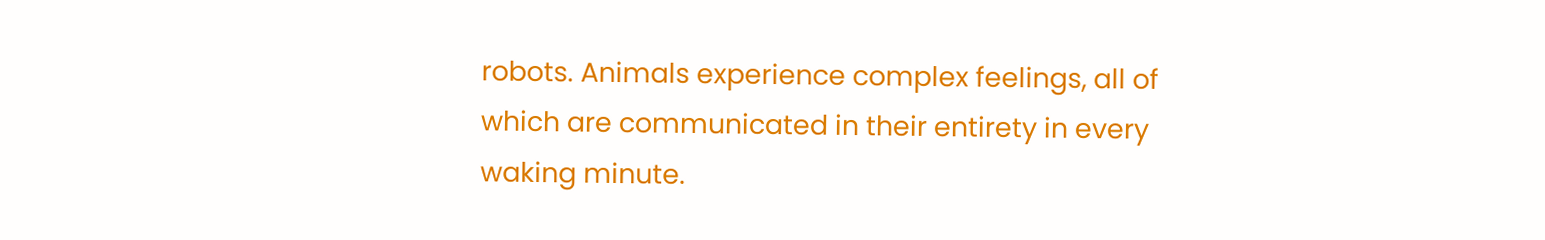robots. Animals experience complex feelings, all of which are communicated in their entirety in every waking minute.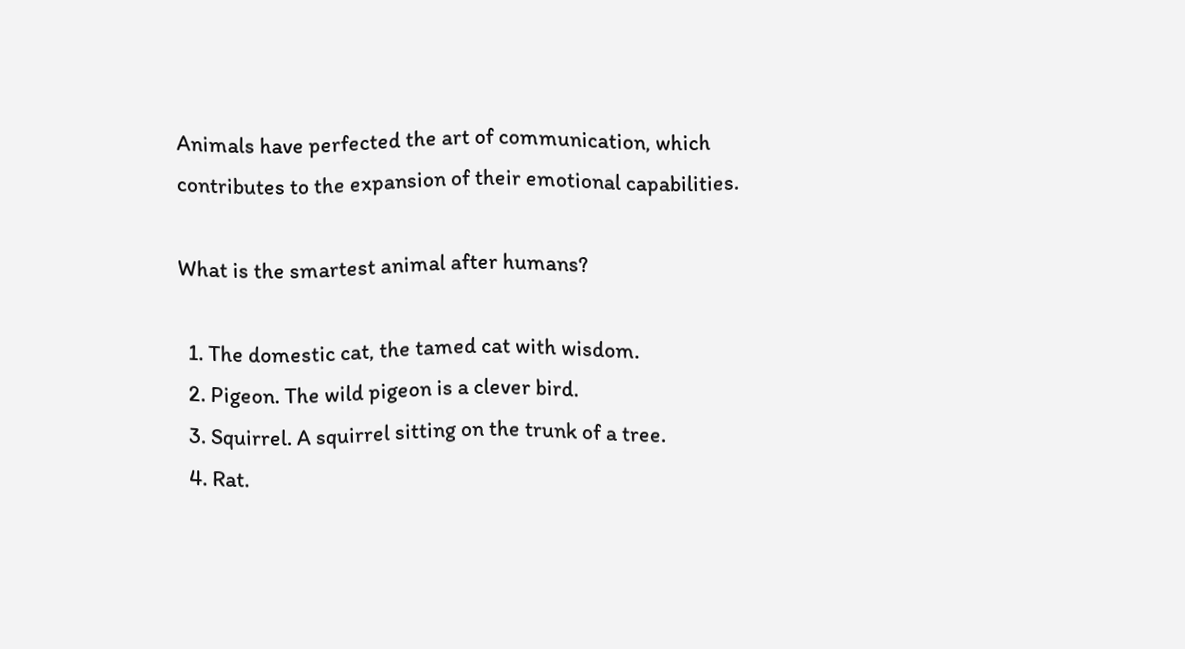Animals have perfected the art of communication, which contributes to the expansion of their emotional capabilities.

What is the smartest animal after humans?

  1. The domestic cat, the tamed cat with wisdom.
  2. Pigeon. The wild pigeon is a clever bird.
  3. Squirrel. A squirrel sitting on the trunk of a tree.
  4. Rat.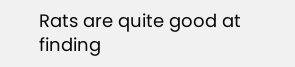Rats are quite good at finding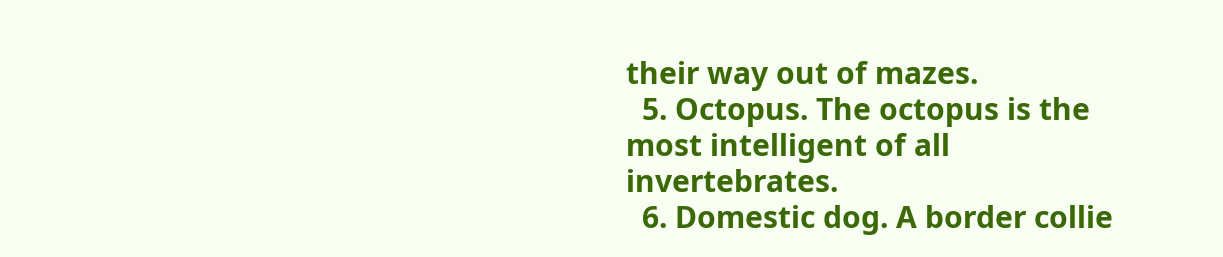their way out of mazes.
  5. Octopus. The octopus is the most intelligent of all invertebrates.
  6. Domestic dog. A border collie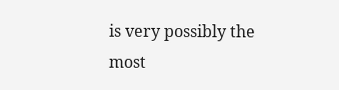is very possibly the most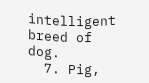intelligent breed of dog.
  7. Pig,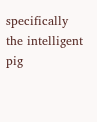specifically the intelligent pig